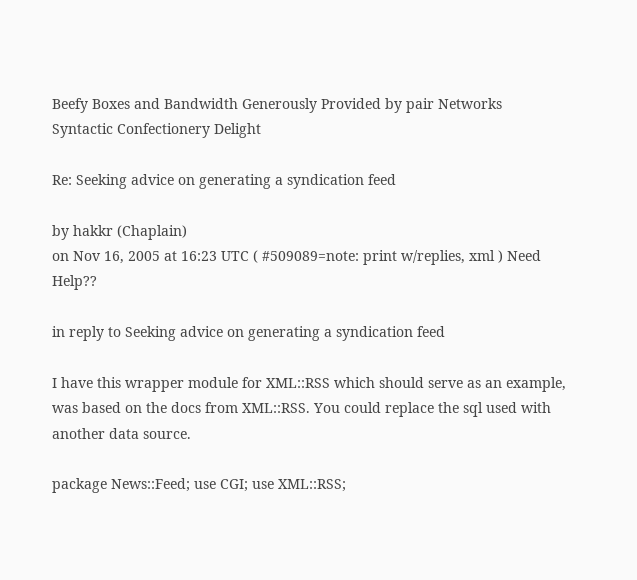Beefy Boxes and Bandwidth Generously Provided by pair Networks
Syntactic Confectionery Delight

Re: Seeking advice on generating a syndication feed

by hakkr (Chaplain)
on Nov 16, 2005 at 16:23 UTC ( #509089=note: print w/replies, xml ) Need Help??

in reply to Seeking advice on generating a syndication feed

I have this wrapper module for XML::RSS which should serve as an example, was based on the docs from XML::RSS. You could replace the sql used with another data source.

package News::Feed; use CGI; use XML::RSS;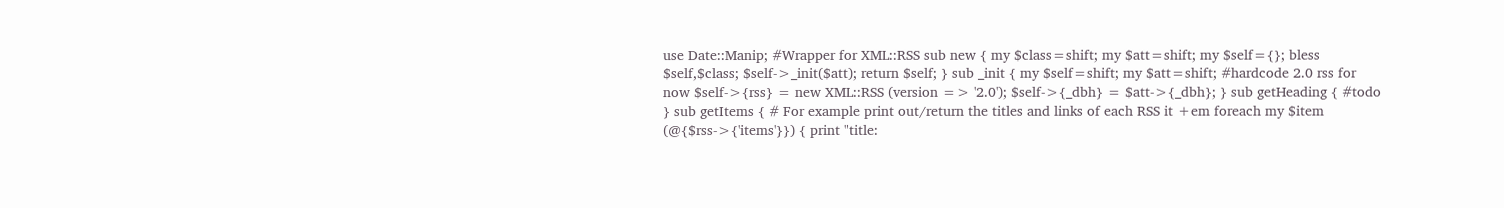use Date::Manip; #Wrapper for XML::RSS sub new { my $class=shift; my $att=shift; my $self={}; bless $self,$class; $self->_init($att); return $self; } sub _init { my $self=shift; my $att=shift; #hardcode 2.0 rss for now $self->{rss} = new XML::RSS (version => '2.0'); $self->{_dbh} = $att->{_dbh}; } sub getHeading { #todo } sub getItems { # For example print out/return the titles and links of each RSS it +em foreach my $item (@{$rss->{'items'}}) { print "title: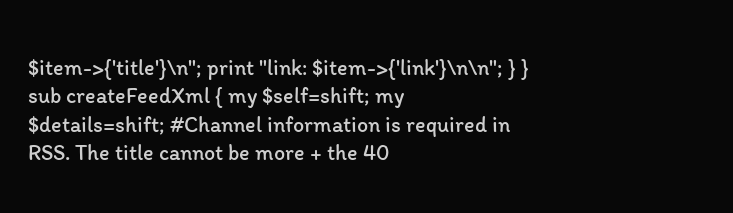$item->{'title'}\n"; print "link: $item->{'link'}\n\n"; } } sub createFeedXml { my $self=shift; my $details=shift; #Channel information is required in RSS. The title cannot be more + the 40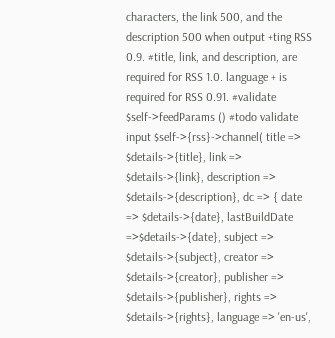characters, the link 500, and the description 500 when output +ting RSS 0.9. #title, link, and description, are required for RSS 1.0. language + is required for RSS 0.91. #validate $self->feedParams () #todo validate input $self->{rss}->channel( title => $details->{title}, link => $details->{link}, description => $details->{description}, dc => { date => $details->{date}, lastBuildDate =>$details->{date}, subject => $details->{subject}, creator => $details->{creator}, publisher => $details->{publisher}, rights => $details->{rights}, language => 'en-us',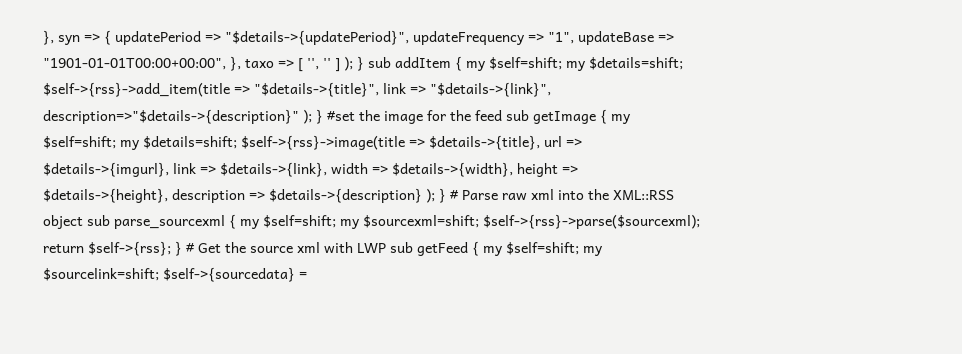}, syn => { updatePeriod => "$details->{updatePeriod}", updateFrequency => "1", updateBase => "1901-01-01T00:00+00:00", }, taxo => [ '', '' ] ); } sub addItem { my $self=shift; my $details=shift; $self->{rss}->add_item(title => "$details->{title}", link => "$details->{link}", description=>"$details->{description}" ); } #set the image for the feed sub getImage { my $self=shift; my $details=shift; $self->{rss}->image(title => $details->{title}, url => $details->{imgurl}, link => $details->{link}, width => $details->{width}, height => $details->{height}, description => $details->{description} ); } # Parse raw xml into the XML::RSS object sub parse_sourcexml { my $self=shift; my $sourcexml=shift; $self->{rss}->parse($sourcexml); return $self->{rss}; } # Get the source xml with LWP sub getFeed { my $self=shift; my $sourcelink=shift; $self->{sourcedata} =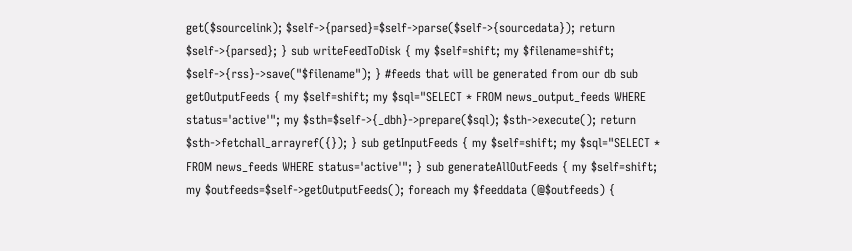get($sourcelink); $self->{parsed}=$self->parse($self->{sourcedata}); return $self->{parsed}; } sub writeFeedToDisk { my $self=shift; my $filename=shift; $self->{rss}->save("$filename"); } #feeds that will be generated from our db sub getOutputFeeds { my $self=shift; my $sql="SELECT * FROM news_output_feeds WHERE status='active'"; my $sth=$self->{_dbh}->prepare($sql); $sth->execute(); return $sth->fetchall_arrayref({}); } sub getInputFeeds { my $self=shift; my $sql="SELECT * FROM news_feeds WHERE status='active'"; } sub generateAllOutFeeds { my $self=shift; my $outfeeds=$self->getOutputFeeds(); foreach my $feeddata (@$outfeeds) {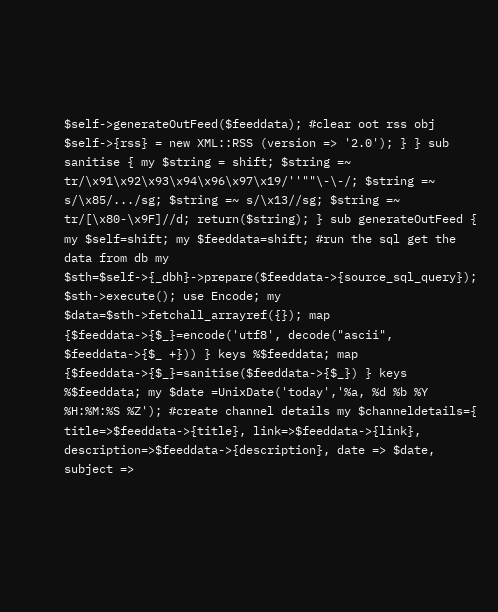$self->generateOutFeed($feeddata); #clear oot rss obj $self->{rss} = new XML::RSS (version => '2.0'); } } sub sanitise { my $string = shift; $string =~ tr/\x91\x92\x93\x94\x96\x97\x19/''""\-\-/; $string =~ s/\x85/.../sg; $string =~ s/\x13//sg; $string =~ tr/[\x80-\x9F]//d; return($string); } sub generateOutFeed { my $self=shift; my $feeddata=shift; #run the sql get the data from db my $sth=$self->{_dbh}->prepare($feeddata->{source_sql_query}); $sth->execute(); use Encode; my $data=$sth->fetchall_arrayref({}); map {$feeddata->{$_}=encode('utf8', decode("ascii", $feeddata->{$_ +})) } keys %$feeddata; map {$feeddata->{$_}=sanitise($feeddata->{$_}) } keys %$feeddata; my $date =UnixDate('today','%a, %d %b %Y %H:%M:%S %Z'); #create channel details my $channeldetails={ title=>$feeddata->{title}, link=>$feeddata->{link}, description=>$feeddata->{description}, date => $date, subject =>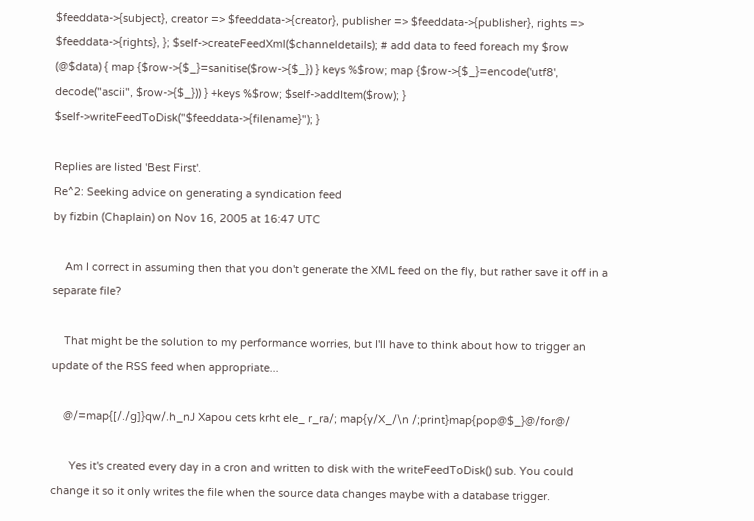$feeddata->{subject}, creator => $feeddata->{creator}, publisher => $feeddata->{publisher}, rights => $feeddata->{rights}, }; $self->createFeedXml($channeldetails); # add data to feed foreach my $row (@$data) { map {$row->{$_}=sanitise($row->{$_}) } keys %$row; map {$row->{$_}=encode('utf8', decode("ascii", $row->{$_})) } +keys %$row; $self->addItem($row); } $self->writeFeedToDisk("$feeddata->{filename}"); }

Replies are listed 'Best First'.
Re^2: Seeking advice on generating a syndication feed
by fizbin (Chaplain) on Nov 16, 2005 at 16:47 UTC

    Am I correct in assuming then that you don't generate the XML feed on the fly, but rather save it off in a separate file?

    That might be the solution to my performance worries, but I'll have to think about how to trigger an update of the RSS feed when appropriate...

    @/=map{[/./g]}qw/.h_nJ Xapou cets krht ele_ r_ra/; map{y/X_/\n /;print}map{pop@$_}@/for@/

      Yes it's created every day in a cron and written to disk with the writeFeedToDisk() sub. You could change it so it only writes the file when the source data changes maybe with a database trigger.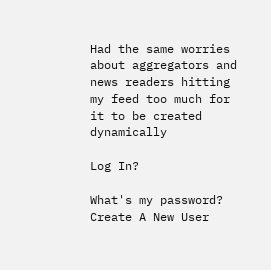Had the same worries about aggregators and news readers hitting my feed too much for it to be created dynamically

Log In?

What's my password?
Create A New User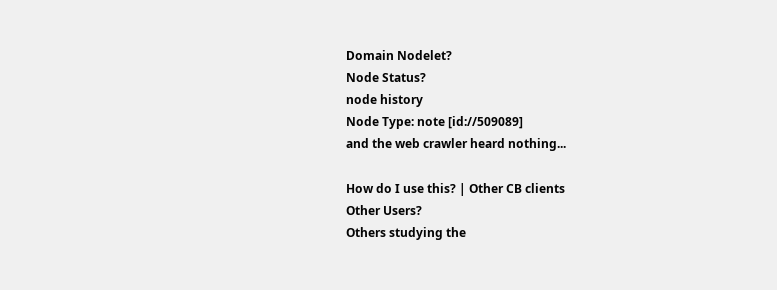Domain Nodelet?
Node Status?
node history
Node Type: note [id://509089]
and the web crawler heard nothing...

How do I use this? | Other CB clients
Other Users?
Others studying the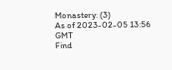Monastery: (3)
As of 2023-02-05 13:56 GMT
Find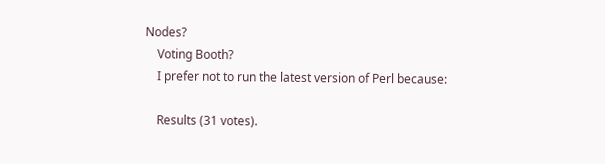Nodes?
    Voting Booth?
    I prefer not to run the latest version of Perl because:

    Results (31 votes).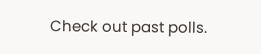Check out past polls.